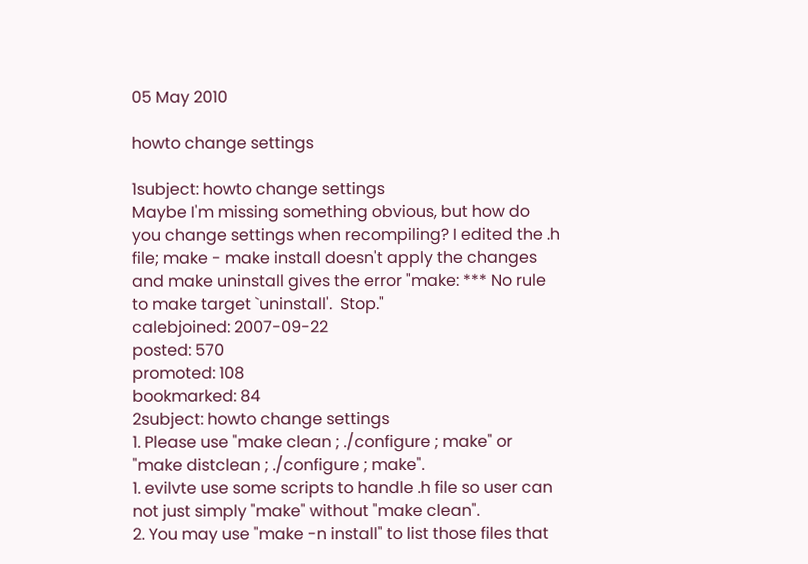05 May 2010

howto change settings

1subject: howto change settings
Maybe I'm missing something obvious, but how do you change settings when recompiling? I edited the .h file; make - make install doesn't apply the changes and make uninstall gives the error "make: *** No rule to make target `uninstall'.  Stop."
calebjoined: 2007-09-22
posted: 570
promoted: 108
bookmarked: 84
2subject: howto change settings
1. Please use "make clean ; ./configure ; make" or "make distclean ; ./configure ; make".
1. evilvte use some scripts to handle .h file so user can not just simply "make" without "make clean".
2. You may use "make -n install" to list those files that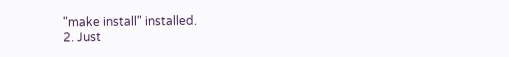"make install" installed.
2. Just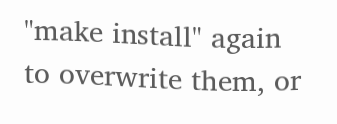"make install" again to overwrite them, or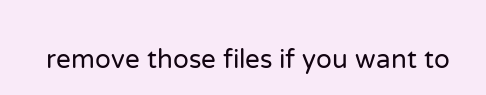remove those files if you want to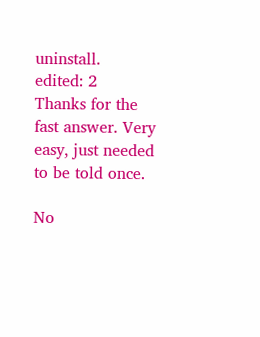uninstall.
edited: 2
Thanks for the fast answer. Very easy, just needed to be told once.

No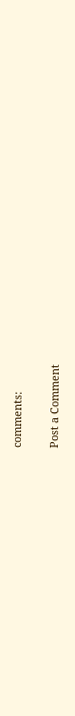comments:

Post a Comment